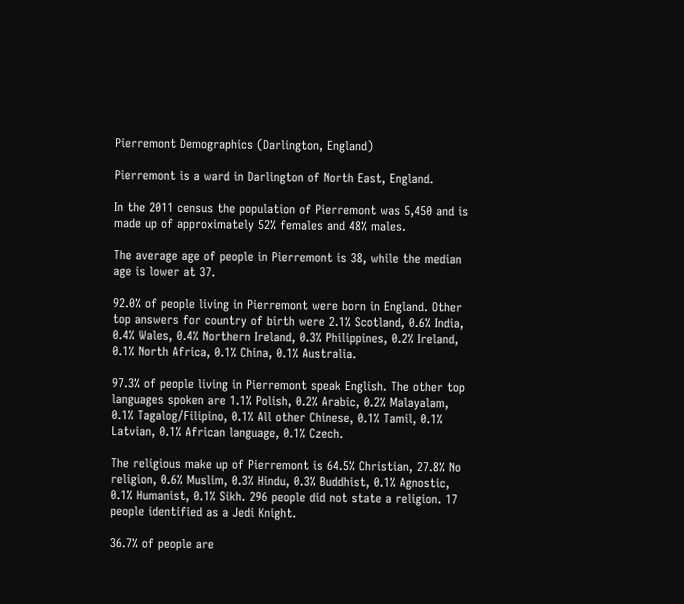Pierremont Demographics (Darlington, England)

Pierremont is a ward in Darlington of North East, England.

In the 2011 census the population of Pierremont was 5,450 and is made up of approximately 52% females and 48% males.

The average age of people in Pierremont is 38, while the median age is lower at 37.

92.0% of people living in Pierremont were born in England. Other top answers for country of birth were 2.1% Scotland, 0.6% India, 0.4% Wales, 0.4% Northern Ireland, 0.3% Philippines, 0.2% Ireland, 0.1% North Africa, 0.1% China, 0.1% Australia.

97.3% of people living in Pierremont speak English. The other top languages spoken are 1.1% Polish, 0.2% Arabic, 0.2% Malayalam, 0.1% Tagalog/Filipino, 0.1% All other Chinese, 0.1% Tamil, 0.1% Latvian, 0.1% African language, 0.1% Czech.

The religious make up of Pierremont is 64.5% Christian, 27.8% No religion, 0.6% Muslim, 0.3% Hindu, 0.3% Buddhist, 0.1% Agnostic, 0.1% Humanist, 0.1% Sikh. 296 people did not state a religion. 17 people identified as a Jedi Knight.

36.7% of people are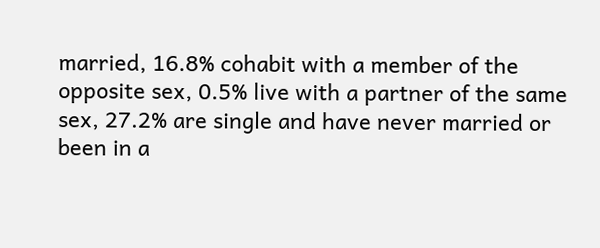married, 16.8% cohabit with a member of the opposite sex, 0.5% live with a partner of the same sex, 27.2% are single and have never married or been in a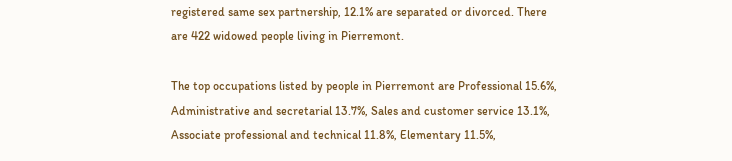registered same sex partnership, 12.1% are separated or divorced. There are 422 widowed people living in Pierremont.

The top occupations listed by people in Pierremont are Professional 15.6%, Administrative and secretarial 13.7%, Sales and customer service 13.1%, Associate professional and technical 11.8%, Elementary 11.5%,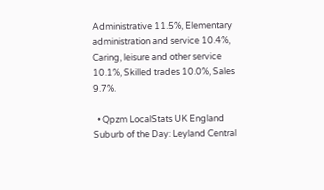Administrative 11.5%, Elementary administration and service 10.4%, Caring, leisure and other service 10.1%, Skilled trades 10.0%, Sales 9.7%.

  • Qpzm LocalStats UK England Suburb of the Day: Leyland Central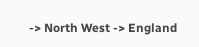-> North West -> England